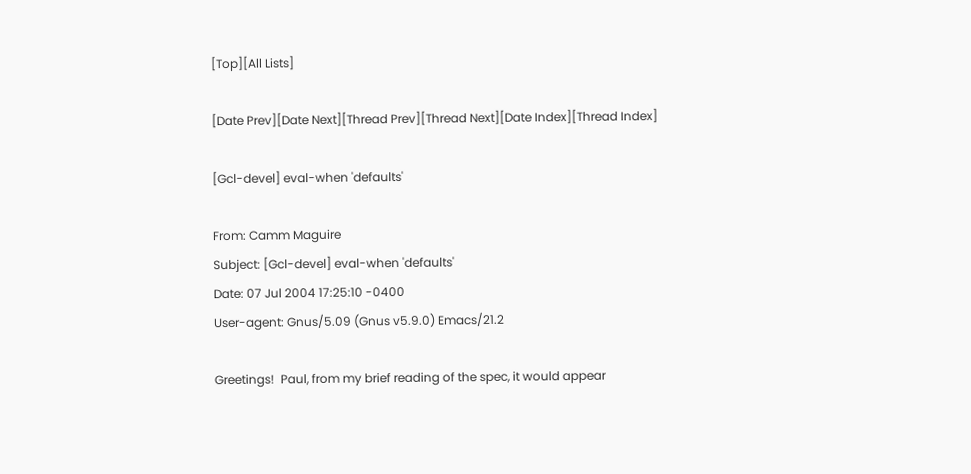[Top][All Lists]

[Date Prev][Date Next][Thread Prev][Thread Next][Date Index][Thread Index]

[Gcl-devel] eval-when 'defaults'

From: Camm Maguire
Subject: [Gcl-devel] eval-when 'defaults'
Date: 07 Jul 2004 17:25:10 -0400
User-agent: Gnus/5.09 (Gnus v5.9.0) Emacs/21.2

Greetings!  Paul, from my brief reading of the spec, it would appear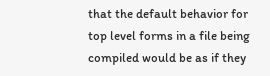that the default behavior for top level forms in a file being
compiled would be as if they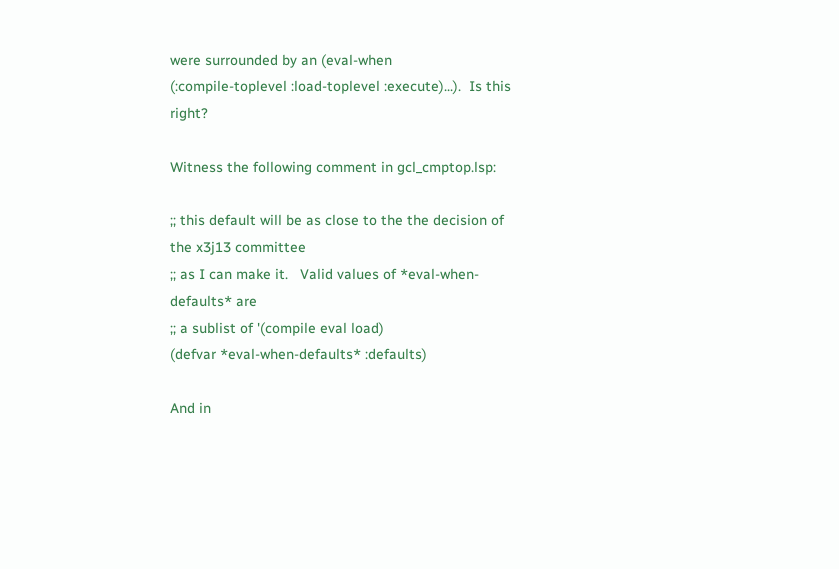were surrounded by an (eval-when
(:compile-toplevel :load-toplevel :execute)...).  Is this right?

Witness the following comment in gcl_cmptop.lsp:

;; this default will be as close to the the decision of the x3j13 committee
;; as I can make it.   Valid values of *eval-when-defaults* are
;; a sublist of '(compile eval load)
(defvar *eval-when-defaults* :defaults)

And in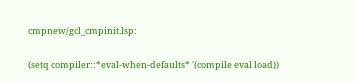cmpnew/gcl_cmpinit.lsp:

(setq compiler::*eval-when-defaults* '(compile eval load))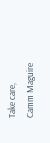Take care,
Camm Maguire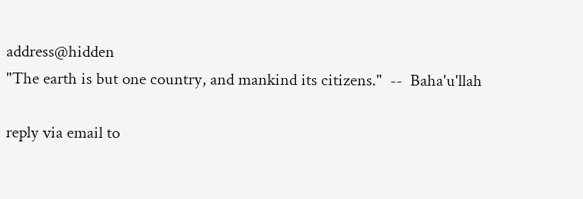address@hidden
"The earth is but one country, and mankind its citizens."  --  Baha'u'llah

reply via email to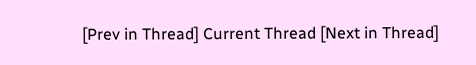[Prev in Thread] Current Thread [Next in Thread]